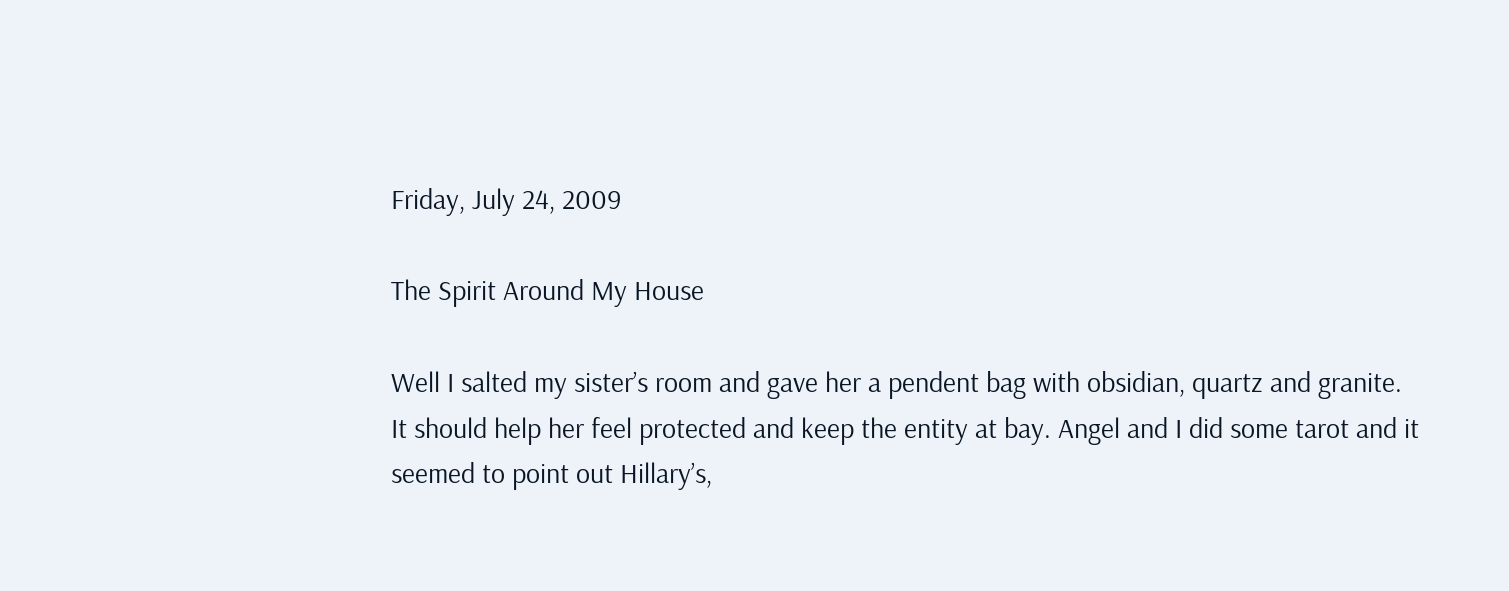Friday, July 24, 2009

The Spirit Around My House

Well I salted my sister’s room and gave her a pendent bag with obsidian, quartz and granite. It should help her feel protected and keep the entity at bay. Angel and I did some tarot and it seemed to point out Hillary’s,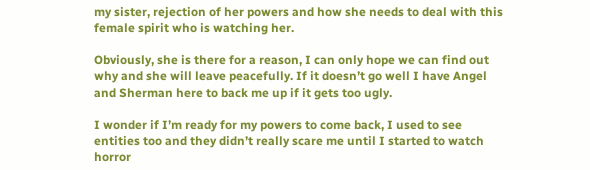my sister, rejection of her powers and how she needs to deal with this female spirit who is watching her.

Obviously, she is there for a reason, I can only hope we can find out why and she will leave peacefully. If it doesn’t go well I have Angel and Sherman here to back me up if it gets too ugly.

I wonder if I’m ready for my powers to come back, I used to see entities too and they didn’t really scare me until I started to watch horror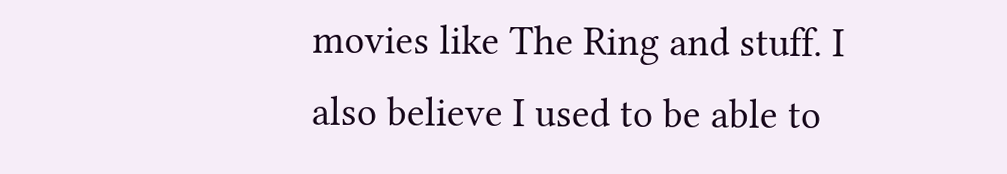movies like The Ring and stuff. I also believe I used to be able to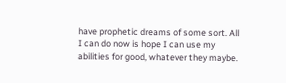have prophetic dreams of some sort. All I can do now is hope I can use my abilities for good, whatever they maybe.